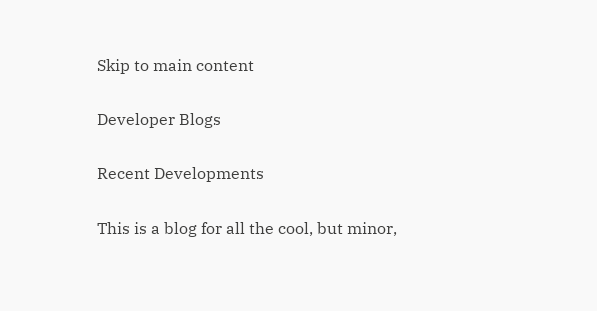Skip to main content

Developer Blogs

Recent Developments

This is a blog for all the cool, but minor,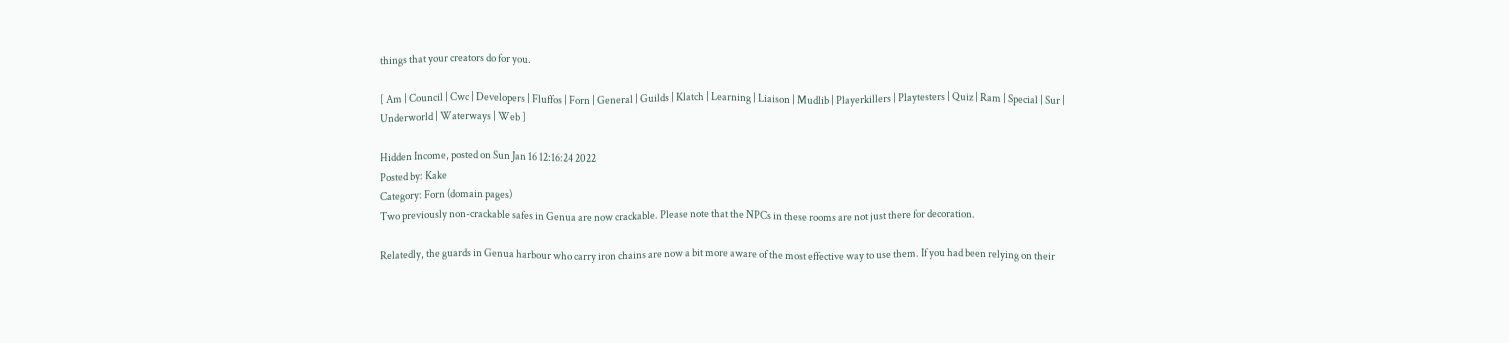things that your creators do for you.

[ Am | Council | Cwc | Developers | Fluffos | Forn | General | Guilds | Klatch | Learning | Liaison | Mudlib | Playerkillers | Playtesters | Quiz | Ram | Special | Sur | Underworld | Waterways | Web ]

Hidden Income, posted on Sun Jan 16 12:16:24 2022
Posted by: Kake
Category: Forn (domain pages)
Two previously non-crackable safes in Genua are now crackable. Please note that the NPCs in these rooms are not just there for decoration.

Relatedly, the guards in Genua harbour who carry iron chains are now a bit more aware of the most effective way to use them. If you had been relying on their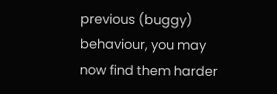previous (buggy) behaviour, you may now find them harder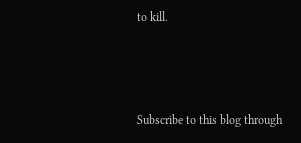to kill.



Subscribe to this blog through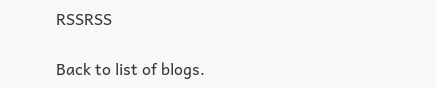RSSRSS

Back to list of blogs.